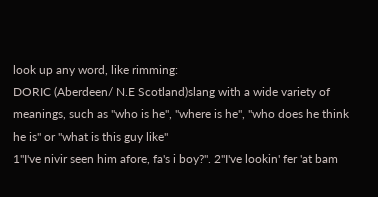look up any word, like rimming:
DORIC (Aberdeen/ N.E Scotland)slang with a wide variety of meanings, such as "who is he", "where is he", "who does he think he is" or "what is this guy like"
1"I've nivir seen him afore, fa's i boy?". 2"I've lookin' fer 'at bam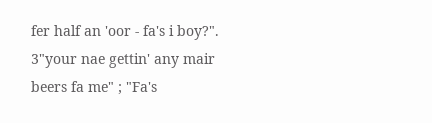fer half an 'oor - fa's i boy?". 3"your nae gettin' any mair beers fa me" ; "Fa's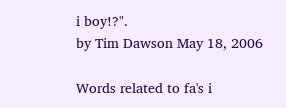i boy!?".
by Tim Dawson May 18, 2006

Words related to fa's i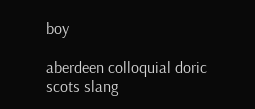boy

aberdeen colloquial doric scots slang